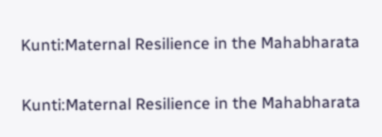Kunti:Maternal Resilience in the Mahabharata

Kunti:Maternal Resilience in the Mahabharata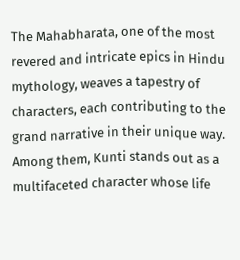The Mahabharata, one of the most revered and intricate epics in Hindu mythology, weaves a tapestry of characters, each contributing to the grand narrative in their unique way. Among them, Kunti stands out as a multifaceted character whose life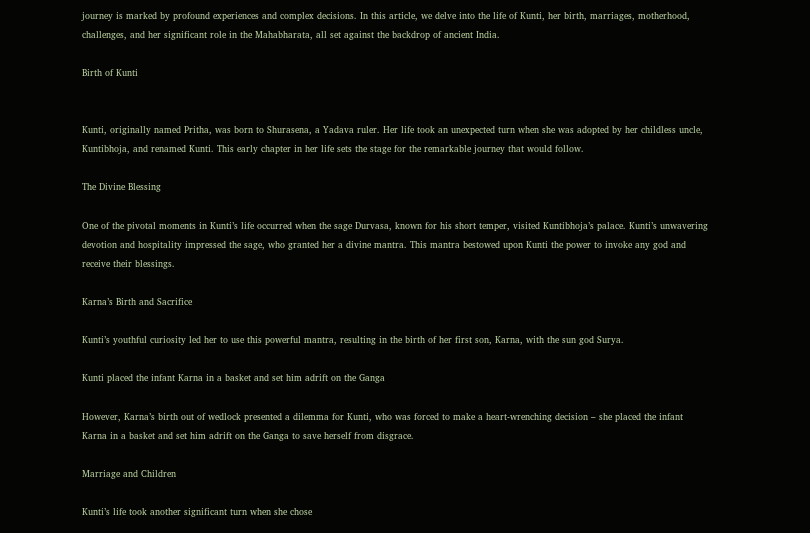journey is marked by profound experiences and complex decisions. In this article, we delve into the life of Kunti, her birth, marriages, motherhood, challenges, and her significant role in the Mahabharata, all set against the backdrop of ancient India.

Birth of Kunti


Kunti, originally named Pritha, was born to Shurasena, a Yadava ruler. Her life took an unexpected turn when she was adopted by her childless uncle, Kuntibhoja, and renamed Kunti. This early chapter in her life sets the stage for the remarkable journey that would follow.

The Divine Blessing

One of the pivotal moments in Kunti’s life occurred when the sage Durvasa, known for his short temper, visited Kuntibhoja’s palace. Kunti’s unwavering devotion and hospitality impressed the sage, who granted her a divine mantra. This mantra bestowed upon Kunti the power to invoke any god and receive their blessings.

Karna’s Birth and Sacrifice

Kunti’s youthful curiosity led her to use this powerful mantra, resulting in the birth of her first son, Karna, with the sun god Surya.

Kunti placed the infant Karna in a basket and set him adrift on the Ganga

However, Karna’s birth out of wedlock presented a dilemma for Kunti, who was forced to make a heart-wrenching decision – she placed the infant Karna in a basket and set him adrift on the Ganga to save herself from disgrace.

Marriage and Children

Kunti’s life took another significant turn when she chose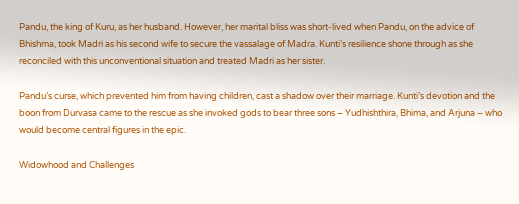Pandu, the king of Kuru, as her husband. However, her marital bliss was short-lived when Pandu, on the advice of Bhishma, took Madri as his second wife to secure the vassalage of Madra. Kunti’s resilience shone through as she reconciled with this unconventional situation and treated Madri as her sister.

Pandu’s curse, which prevented him from having children, cast a shadow over their marriage. Kunti’s devotion and the boon from Durvasa came to the rescue as she invoked gods to bear three sons – Yudhishthira, Bhima, and Arjuna – who would become central figures in the epic.

Widowhood and Challenges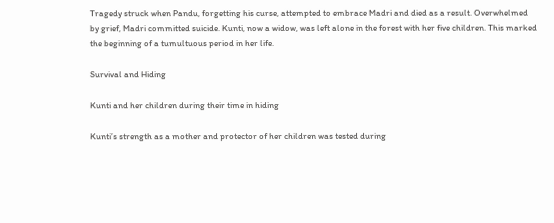Tragedy struck when Pandu, forgetting his curse, attempted to embrace Madri and died as a result. Overwhelmed by grief, Madri committed suicide. Kunti, now a widow, was left alone in the forest with her five children. This marked the beginning of a tumultuous period in her life.

Survival and Hiding

Kunti and her children during their time in hiding

Kunti’s strength as a mother and protector of her children was tested during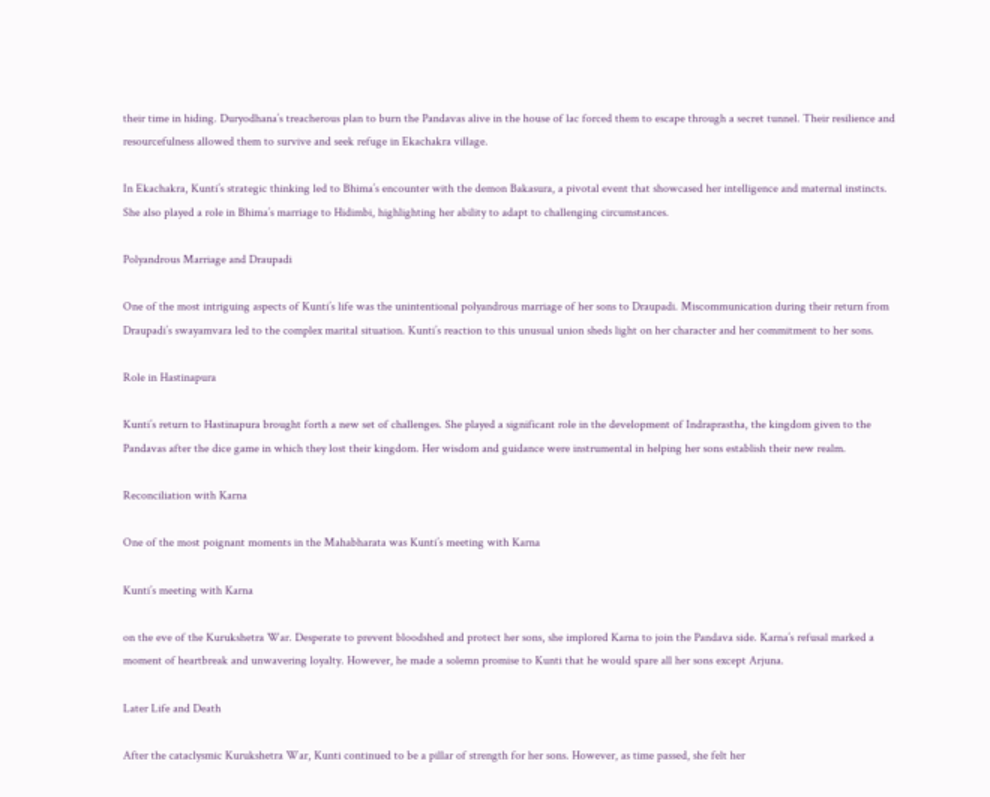their time in hiding. Duryodhana’s treacherous plan to burn the Pandavas alive in the house of lac forced them to escape through a secret tunnel. Their resilience and resourcefulness allowed them to survive and seek refuge in Ekachakra village.

In Ekachakra, Kunti’s strategic thinking led to Bhima’s encounter with the demon Bakasura, a pivotal event that showcased her intelligence and maternal instincts. She also played a role in Bhima’s marriage to Hidimbi, highlighting her ability to adapt to challenging circumstances.

Polyandrous Marriage and Draupadi

One of the most intriguing aspects of Kunti’s life was the unintentional polyandrous marriage of her sons to Draupadi. Miscommunication during their return from Draupadi’s swayamvara led to the complex marital situation. Kunti’s reaction to this unusual union sheds light on her character and her commitment to her sons.

Role in Hastinapura

Kunti’s return to Hastinapura brought forth a new set of challenges. She played a significant role in the development of Indraprastha, the kingdom given to the Pandavas after the dice game in which they lost their kingdom. Her wisdom and guidance were instrumental in helping her sons establish their new realm.

Reconciliation with Karna

One of the most poignant moments in the Mahabharata was Kunti’s meeting with Karna

Kunti’s meeting with Karna

on the eve of the Kurukshetra War. Desperate to prevent bloodshed and protect her sons, she implored Karna to join the Pandava side. Karna’s refusal marked a moment of heartbreak and unwavering loyalty. However, he made a solemn promise to Kunti that he would spare all her sons except Arjuna.

Later Life and Death

After the cataclysmic Kurukshetra War, Kunti continued to be a pillar of strength for her sons. However, as time passed, she felt her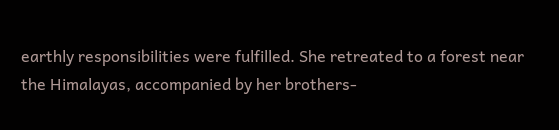earthly responsibilities were fulfilled. She retreated to a forest near the Himalayas, accompanied by her brothers-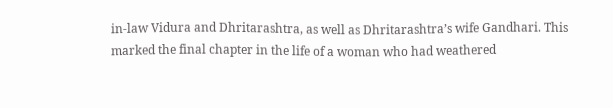in-law Vidura and Dhritarashtra, as well as Dhritarashtra’s wife Gandhari. This marked the final chapter in the life of a woman who had weathered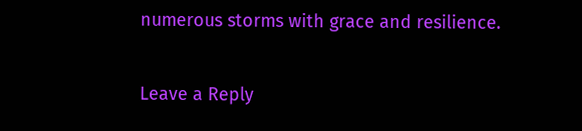numerous storms with grace and resilience.

Leave a Reply